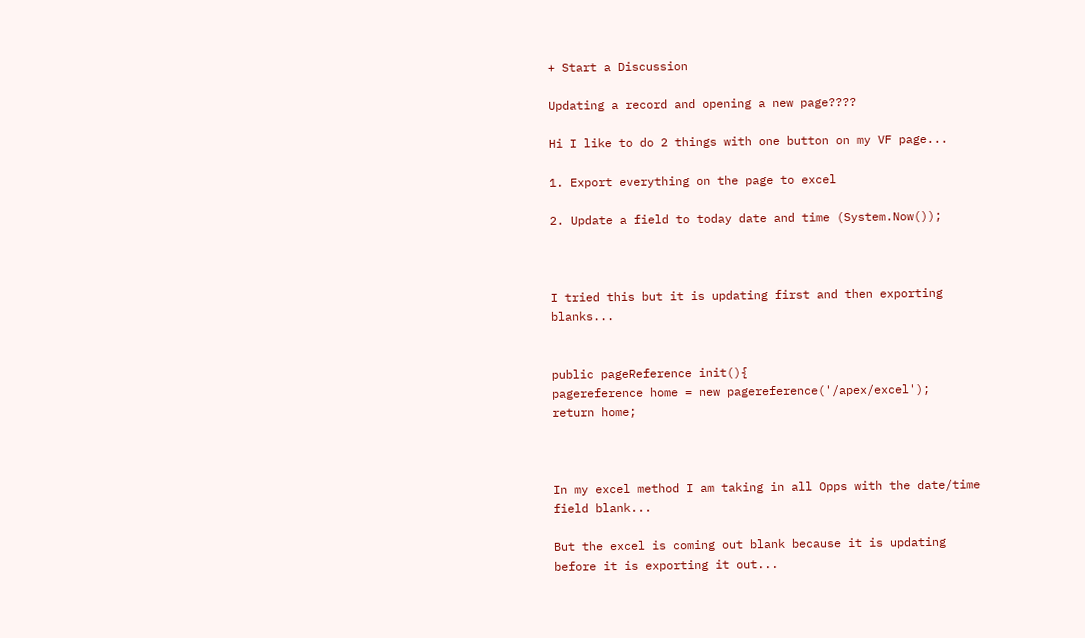+ Start a Discussion

Updating a record and opening a new page????

Hi I like to do 2 things with one button on my VF page...

1. Export everything on the page to excel

2. Update a field to today date and time (System.Now());



I tried this but it is updating first and then exporting blanks...


public pageReference init(){
pagereference home = new pagereference('/apex/excel');
return home;



In my excel method I am taking in all Opps with the date/time field blank...

But the excel is coming out blank because it is updating before it is exporting it out...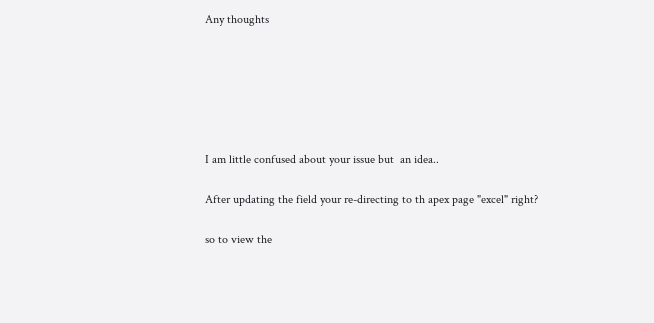Any thoughts






I am little confused about your issue but  an idea..

After updating the field your re-directing to th apex page "excel" right?

so to view the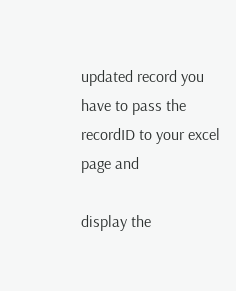updated record you have to pass the recordID to your excel page and

display the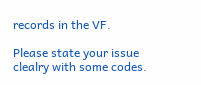records in the VF.

Please state your issue clealry with some codes.